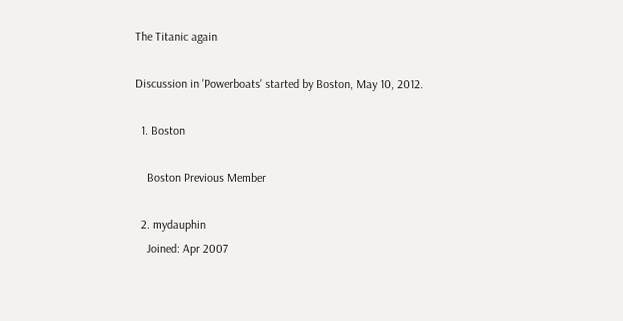The Titanic again

Discussion in 'Powerboats' started by Boston, May 10, 2012.

  1. Boston

    Boston Previous Member

  2. mydauphin
    Joined: Apr 2007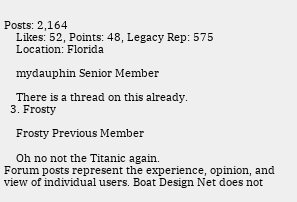Posts: 2,164
    Likes: 52, Points: 48, Legacy Rep: 575
    Location: Florida

    mydauphin Senior Member

    There is a thread on this already.
  3. Frosty

    Frosty Previous Member

    Oh no not the Titanic again.
Forum posts represent the experience, opinion, and view of individual users. Boat Design Net does not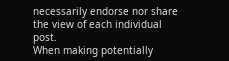necessarily endorse nor share the view of each individual post.
When making potentially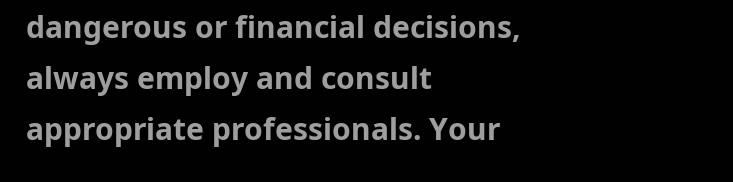dangerous or financial decisions, always employ and consult appropriate professionals. Your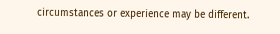circumstances or experience may be different.